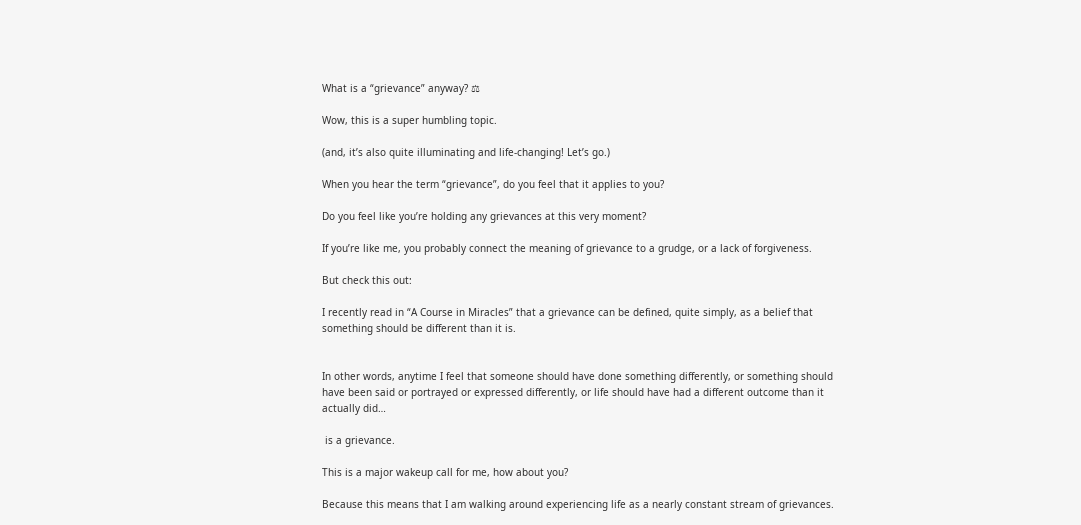What is a “grievance” anyway? ⚖

Wow, this is a super humbling topic.

(and, it’s also quite illuminating and life-changing! Let’s go.)

When you hear the term “grievance”, do you feel that it applies to you?

Do you feel like you’re holding any grievances at this very moment?

If you’re like me, you probably connect the meaning of grievance to a grudge, or a lack of forgiveness.

But check this out:

I recently read in “A Course in Miracles” that a grievance can be defined, quite simply, as a belief that something should be different than it is.


In other words, anytime I feel that someone should have done something differently, or something should have been said or portrayed or expressed differently, or life should have had a different outcome than it actually did…

 is a grievance.

This is a major wakeup call for me, how about you?

Because this means that I am walking around experiencing life as a nearly constant stream of grievances.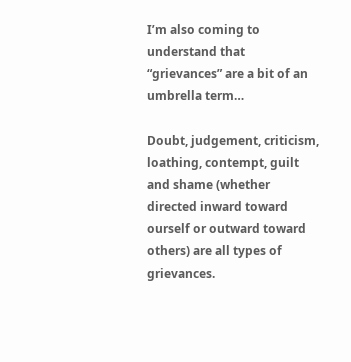I’m also coming to understand that “grievances” are a bit of an umbrella term…

Doubt, judgement, criticism, loathing, contempt, guilt and shame (whether directed inward toward ourself or outward toward others) are all types of grievances.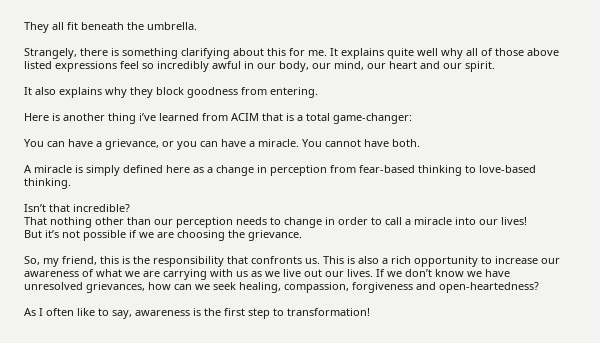They all fit beneath the umbrella.

Strangely, there is something clarifying about this for me. It explains quite well why all of those above listed expressions feel so incredibly awful in our body, our mind, our heart and our spirit.

It also explains why they block goodness from entering.

Here is another thing i’ve learned from ACIM that is a total game-changer:

You can have a grievance, or you can have a miracle. You cannot have both.

A miracle is simply defined here as a change in perception from fear-based thinking to love-based thinking.

Isn’t that incredible?
That nothing other than our perception needs to change in order to call a miracle into our lives!
But it’s not possible if we are choosing the grievance.

So, my friend, this is the responsibility that confronts us. This is also a rich opportunity to increase our awareness of what we are carrying with us as we live out our lives. If we don’t know we have unresolved grievances, how can we seek healing, compassion, forgiveness and open-heartedness?

As I often like to say, awareness is the first step to transformation!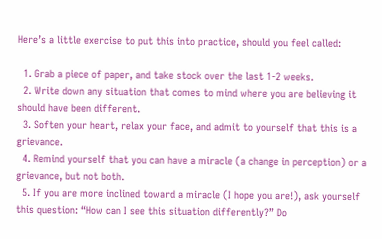Here’s a little exercise to put this into practice, should you feel called:

  1. Grab a piece of paper, and take stock over the last 1-2 weeks.
  2. Write down any situation that comes to mind where you are believing it should have been different.
  3. Soften your heart, relax your face, and admit to yourself that this is a grievance.
  4. Remind yourself that you can have a miracle (a change in perception) or a grievance, but not both.
  5. If you are more inclined toward a miracle (I hope you are!), ask yourself this question: “How can I see this situation differently?” Do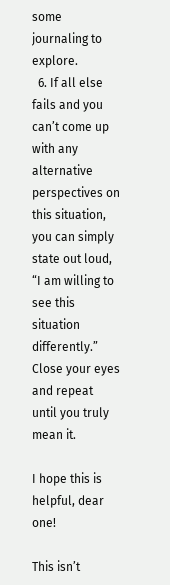some journaling to explore.
  6. If all else fails and you can’t come up with any alternative perspectives on this situation, you can simply state out loud, “I am willing to see this situation differently.” Close your eyes and repeat until you truly mean it.

I hope this is helpful, dear one!

This isn’t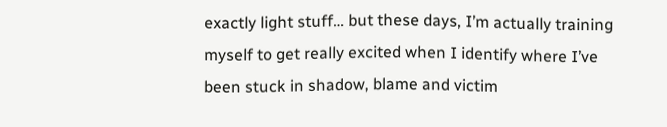exactly light stuff… but these days, I’m actually training myself to get really excited when I identify where I’ve been stuck in shadow, blame and victim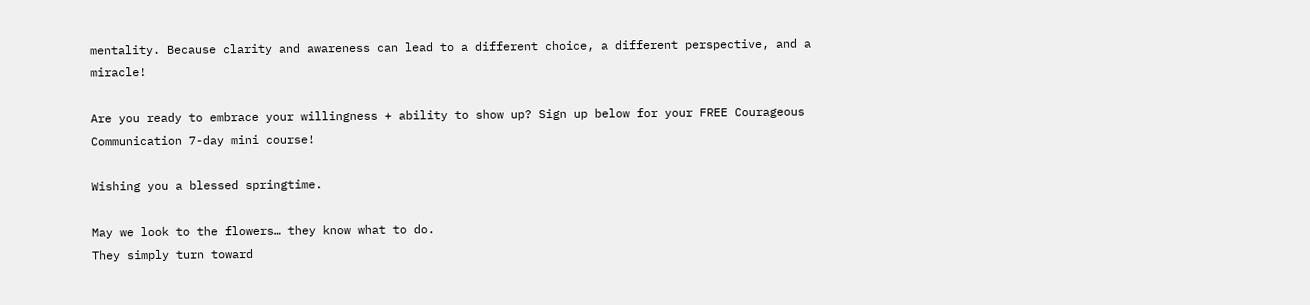mentality. Because clarity and awareness can lead to a different choice, a different perspective, and a miracle!

Are you ready to embrace your willingness + ability to show up? Sign up below for your FREE Courageous Communication 7-day mini course!

Wishing you a blessed springtime.

May we look to the flowers… they know what to do.
They simply turn toward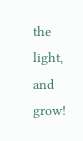the light, and grow!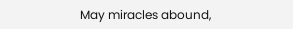May miracles abound,